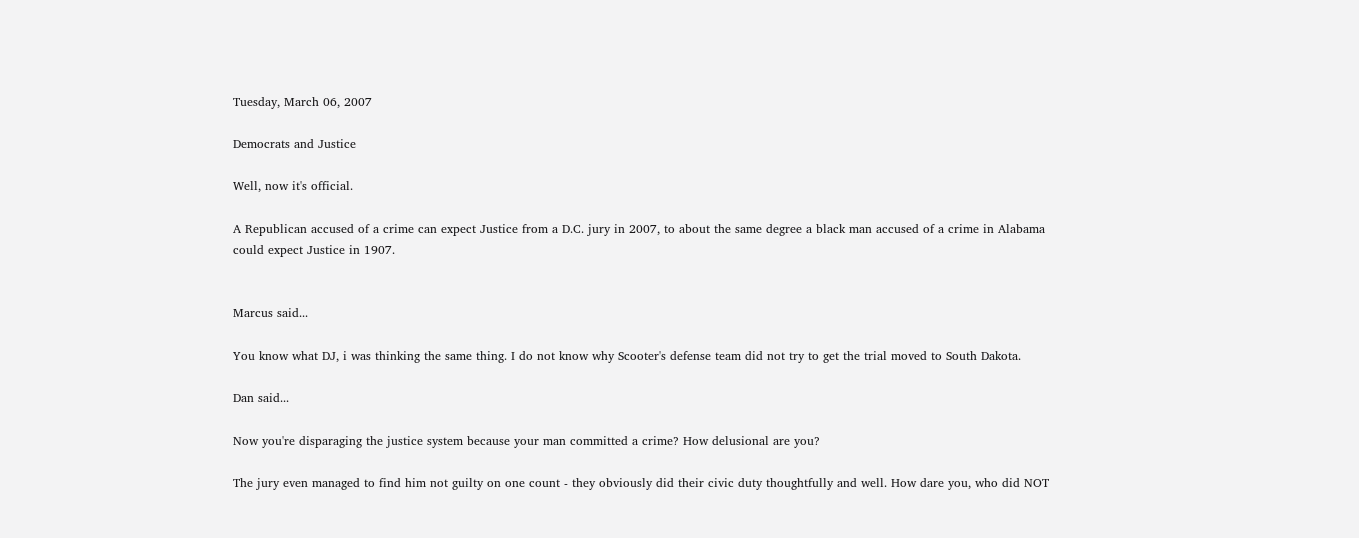Tuesday, March 06, 2007

Democrats and Justice

Well, now it's official.

A Republican accused of a crime can expect Justice from a D.C. jury in 2007, to about the same degree a black man accused of a crime in Alabama could expect Justice in 1907.


Marcus said...

You know what DJ, i was thinking the same thing. I do not know why Scooter's defense team did not try to get the trial moved to South Dakota.

Dan said...

Now you're disparaging the justice system because your man committed a crime? How delusional are you?

The jury even managed to find him not guilty on one count - they obviously did their civic duty thoughtfully and well. How dare you, who did NOT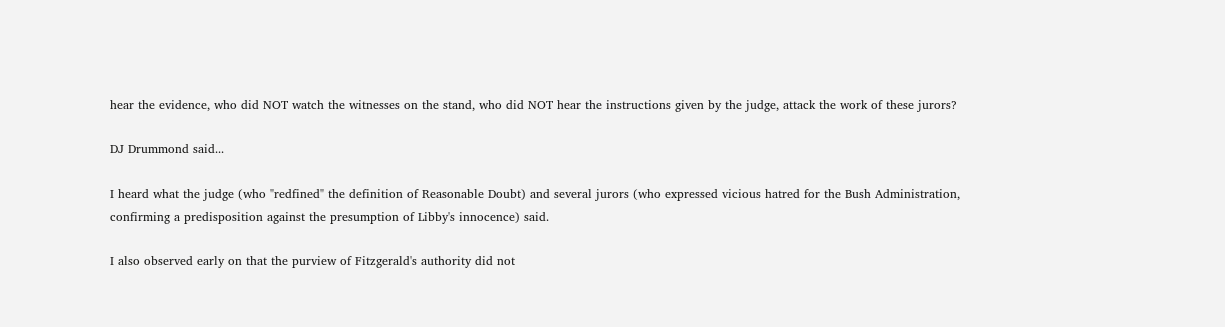hear the evidence, who did NOT watch the witnesses on the stand, who did NOT hear the instructions given by the judge, attack the work of these jurors?

DJ Drummond said...

I heard what the judge (who "redfined" the definition of Reasonable Doubt) and several jurors (who expressed vicious hatred for the Bush Administration, confirming a predisposition against the presumption of Libby's innocence) said.

I also observed early on that the purview of Fitzgerald's authority did not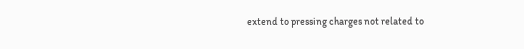extend to pressing charges not related to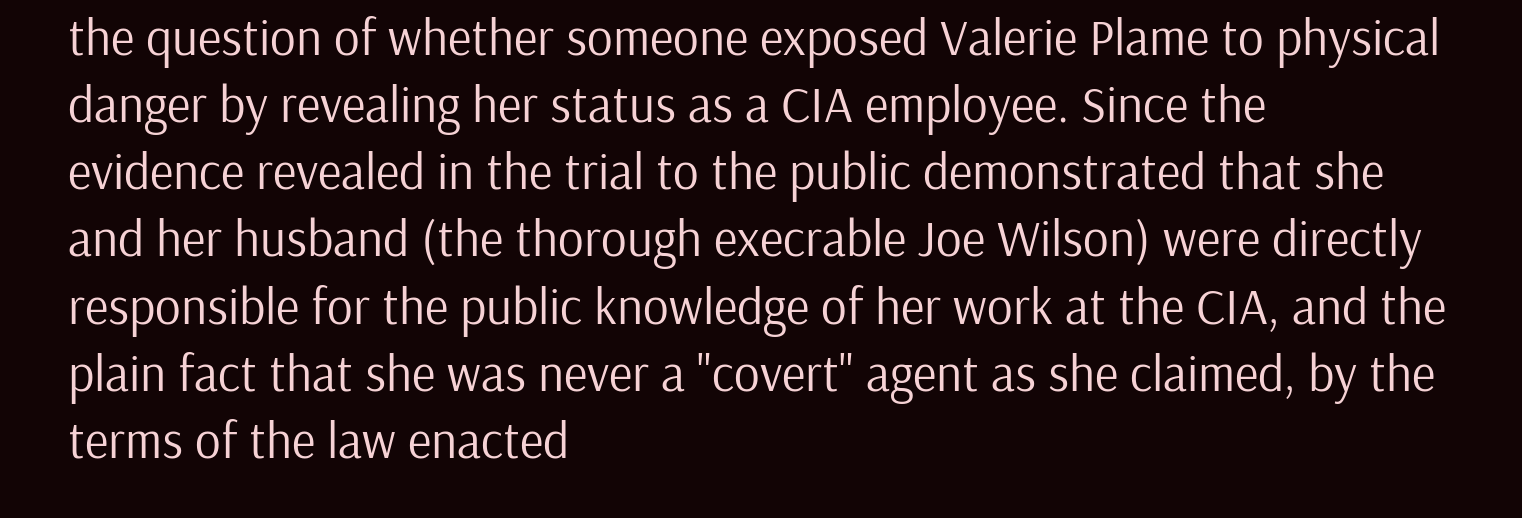the question of whether someone exposed Valerie Plame to physical danger by revealing her status as a CIA employee. Since the evidence revealed in the trial to the public demonstrated that she and her husband (the thorough execrable Joe Wilson) were directly responsible for the public knowledge of her work at the CIA, and the plain fact that she was never a "covert" agent as she claimed, by the terms of the law enacted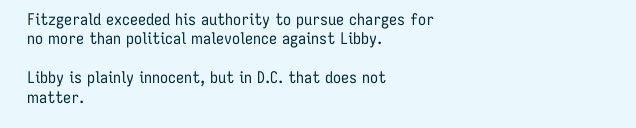Fitzgerald exceeded his authority to pursue charges for no more than political malevolence against Libby.

Libby is plainly innocent, but in D.C. that does not matter.